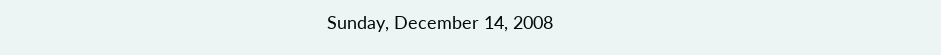Sunday, December 14, 2008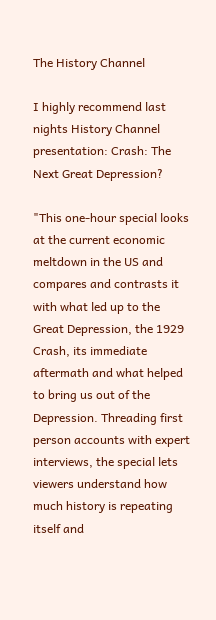The History Channel

I highly recommend last nights History Channel presentation: Crash: The Next Great Depression?

"This one-hour special looks at the current economic meltdown in the US and compares and contrasts it with what led up to the Great Depression, the 1929 Crash, its immediate aftermath and what helped to bring us out of the Depression. Threading first person accounts with expert interviews, the special lets viewers understand how much history is repeating itself and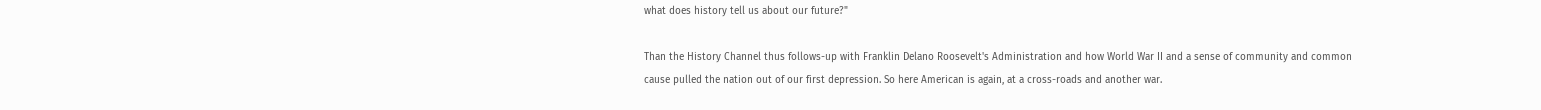what does history tell us about our future?"

Than the History Channel thus follows-up with Franklin Delano Roosevelt's Administration and how World War II and a sense of community and common cause pulled the nation out of our first depression. So here American is again, at a cross-roads and another war.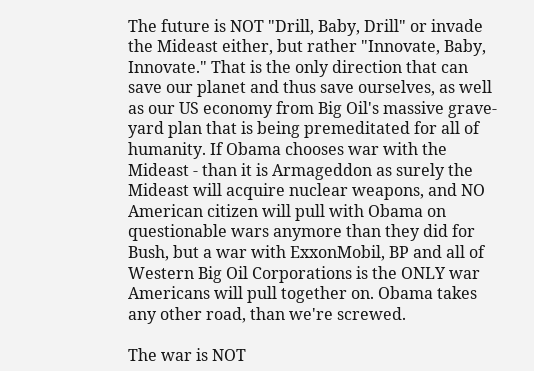The future is NOT "Drill, Baby, Drill" or invade the Mideast either, but rather "Innovate, Baby, Innovate." That is the only direction that can save our planet and thus save ourselves, as well as our US economy from Big Oil's massive grave-yard plan that is being premeditated for all of humanity. If Obama chooses war with the Mideast - than it is Armageddon as surely the Mideast will acquire nuclear weapons, and NO American citizen will pull with Obama on questionable wars anymore than they did for Bush, but a war with ExxonMobil, BP and all of Western Big Oil Corporations is the ONLY war Americans will pull together on. Obama takes any other road, than we're screwed.

The war is NOT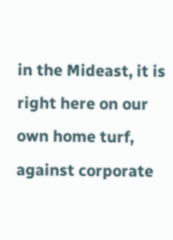in the Mideast, it is right here on our own home turf, against corporate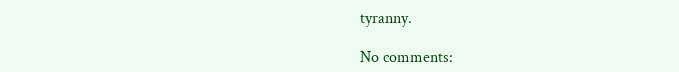tyranny.

No comments: